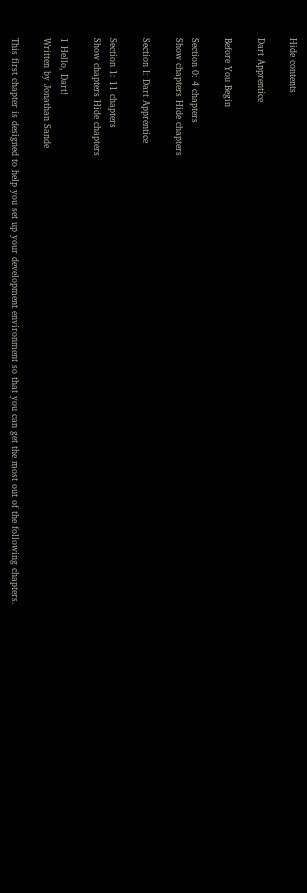Hide contents

Dart Apprentice

Before You Begin

Section 0: 4 chapters
Show chapters Hide chapters

Section I: Dart Apprentice

Section 1: 11 chapters
Show chapters Hide chapters

1 Hello, Dart!
Written by Jonathan Sande

This first chapter is designed to help you set up your development environment so that you can get the most out of the following chapters.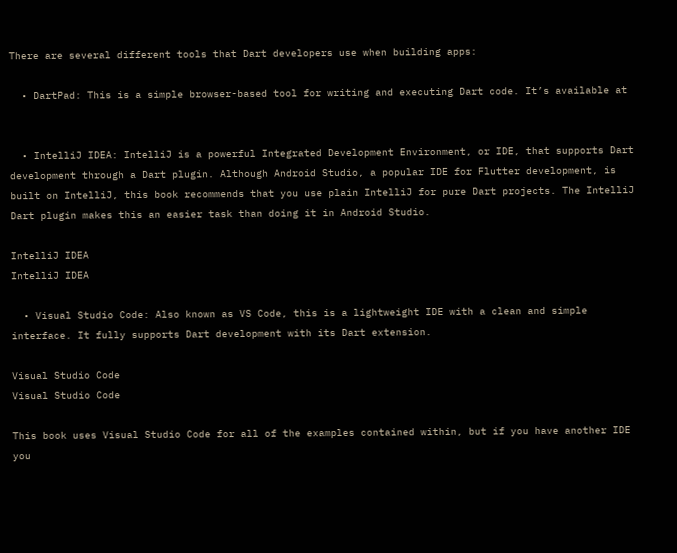There are several different tools that Dart developers use when building apps:

  • DartPad: This is a simple browser-based tool for writing and executing Dart code. It’s available at


  • IntelliJ IDEA: IntelliJ is a powerful Integrated Development Environment, or IDE, that supports Dart development through a Dart plugin. Although Android Studio, a popular IDE for Flutter development, is built on IntelliJ, this book recommends that you use plain IntelliJ for pure Dart projects. The IntelliJ Dart plugin makes this an easier task than doing it in Android Studio.

IntelliJ IDEA
IntelliJ IDEA

  • Visual Studio Code: Also known as VS Code, this is a lightweight IDE with a clean and simple interface. It fully supports Dart development with its Dart extension.

Visual Studio Code
Visual Studio Code

This book uses Visual Studio Code for all of the examples contained within, but if you have another IDE you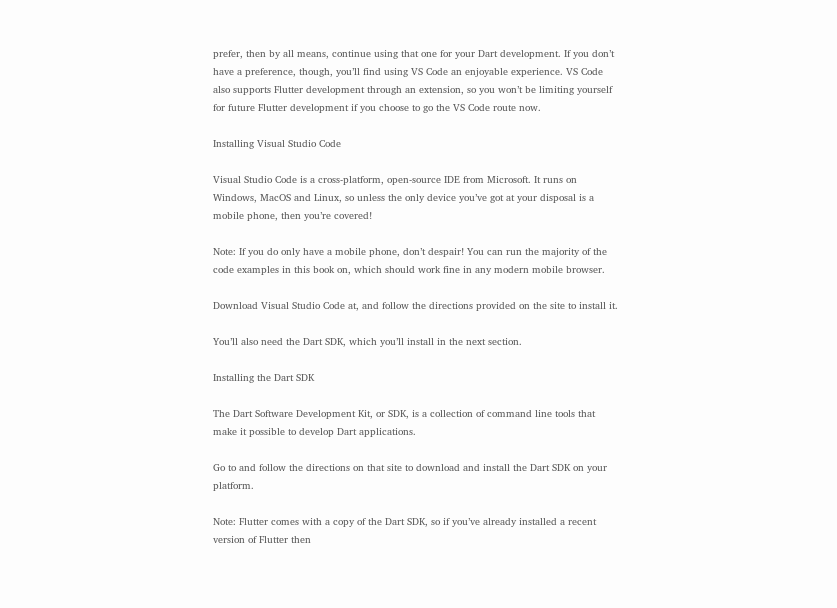prefer, then by all means, continue using that one for your Dart development. If you don’t have a preference, though, you’ll find using VS Code an enjoyable experience. VS Code also supports Flutter development through an extension, so you won’t be limiting yourself for future Flutter development if you choose to go the VS Code route now.

Installing Visual Studio Code

Visual Studio Code is a cross-platform, open-source IDE from Microsoft. It runs on Windows, MacOS and Linux, so unless the only device you’ve got at your disposal is a mobile phone, then you’re covered!

Note: If you do only have a mobile phone, don’t despair! You can run the majority of the code examples in this book on, which should work fine in any modern mobile browser.

Download Visual Studio Code at, and follow the directions provided on the site to install it.

You’ll also need the Dart SDK, which you’ll install in the next section.

Installing the Dart SDK

The Dart Software Development Kit, or SDK, is a collection of command line tools that make it possible to develop Dart applications.

Go to and follow the directions on that site to download and install the Dart SDK on your platform.

Note: Flutter comes with a copy of the Dart SDK, so if you’ve already installed a recent version of Flutter then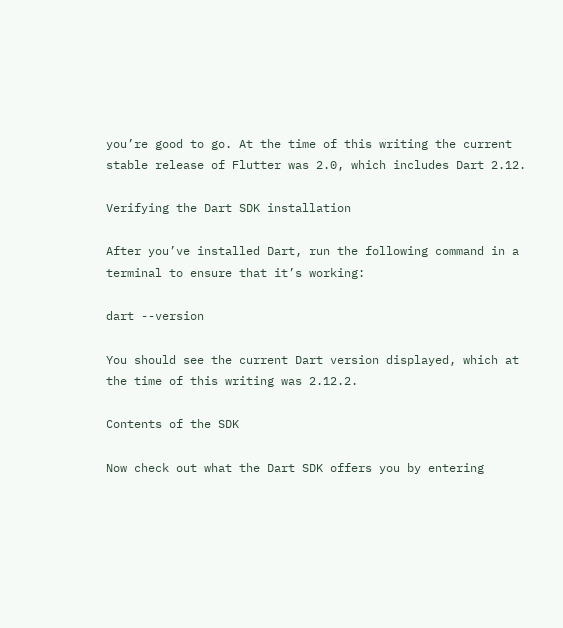you’re good to go. At the time of this writing the current stable release of Flutter was 2.0, which includes Dart 2.12.

Verifying the Dart SDK installation

After you’ve installed Dart, run the following command in a terminal to ensure that it’s working:

dart --version

You should see the current Dart version displayed, which at the time of this writing was 2.12.2.

Contents of the SDK

Now check out what the Dart SDK offers you by entering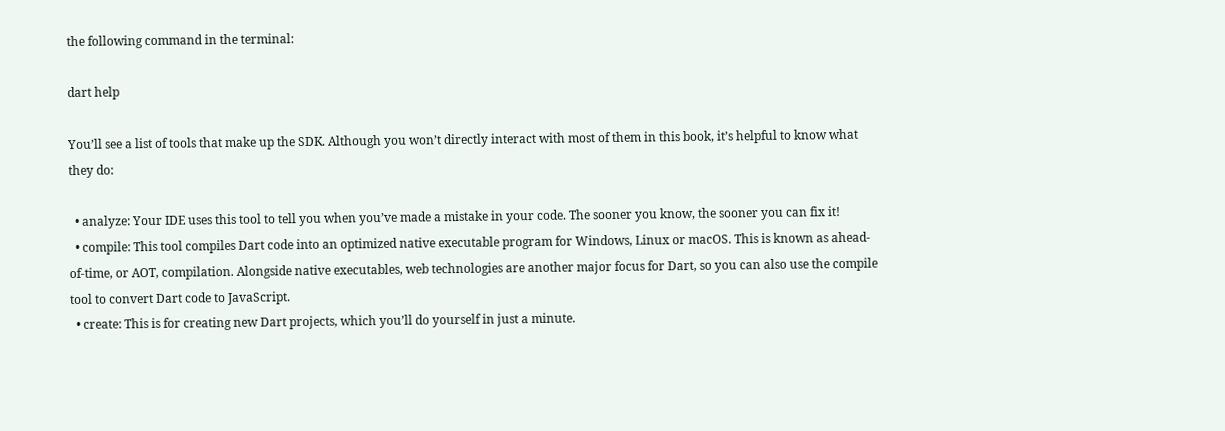the following command in the terminal:

dart help

You’ll see a list of tools that make up the SDK. Although you won’t directly interact with most of them in this book, it’s helpful to know what they do:

  • analyze: Your IDE uses this tool to tell you when you’ve made a mistake in your code. The sooner you know, the sooner you can fix it!
  • compile: This tool compiles Dart code into an optimized native executable program for Windows, Linux or macOS. This is known as ahead-of-time, or AOT, compilation. Alongside native executables, web technologies are another major focus for Dart, so you can also use the compile tool to convert Dart code to JavaScript.
  • create: This is for creating new Dart projects, which you’ll do yourself in just a minute.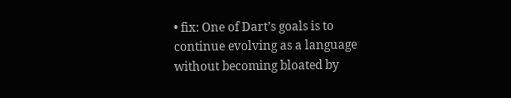• fix: One of Dart’s goals is to continue evolving as a language without becoming bloated by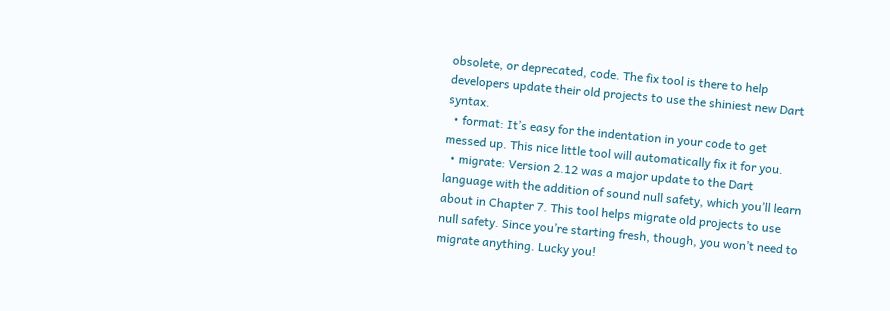obsolete, or deprecated, code. The fix tool is there to help developers update their old projects to use the shiniest new Dart syntax.
  • format: It’s easy for the indentation in your code to get messed up. This nice little tool will automatically fix it for you.
  • migrate: Version 2.12 was a major update to the Dart language with the addition of sound null safety, which you’ll learn about in Chapter 7. This tool helps migrate old projects to use null safety. Since you’re starting fresh, though, you won’t need to migrate anything. Lucky you!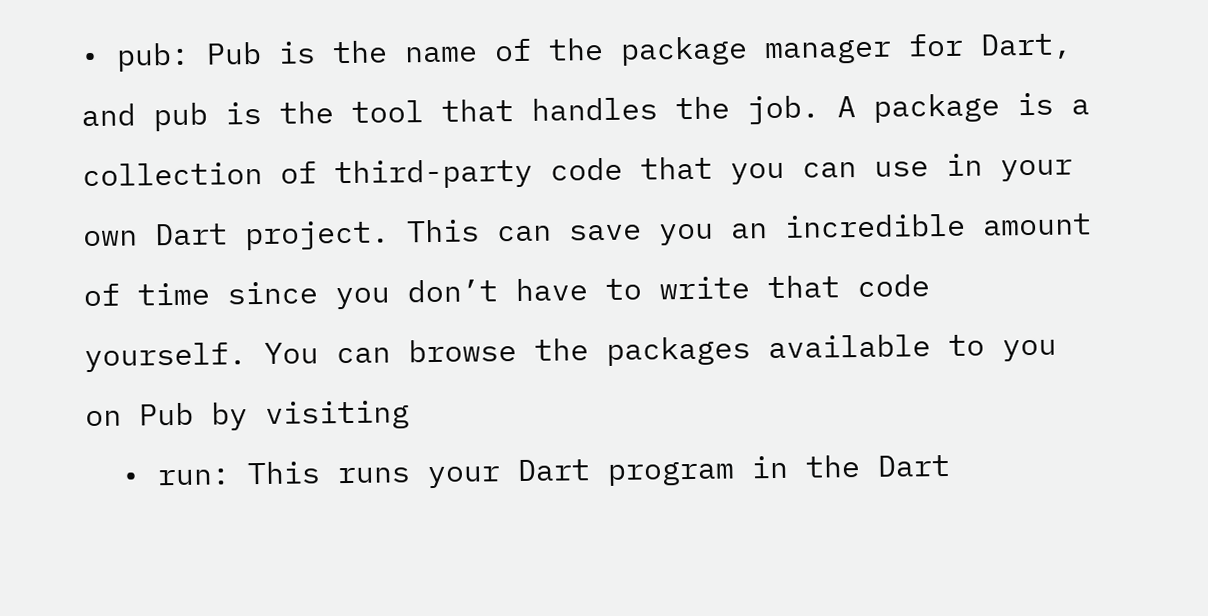• pub: Pub is the name of the package manager for Dart, and pub is the tool that handles the job. A package is a collection of third-party code that you can use in your own Dart project. This can save you an incredible amount of time since you don’t have to write that code yourself. You can browse the packages available to you on Pub by visiting
  • run: This runs your Dart program in the Dart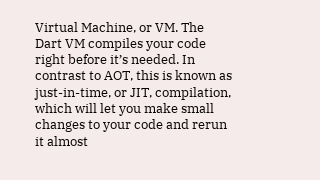Virtual Machine, or VM. The Dart VM compiles your code right before it’s needed. In contrast to AOT, this is known as just-in-time, or JIT, compilation, which will let you make small changes to your code and rerun it almost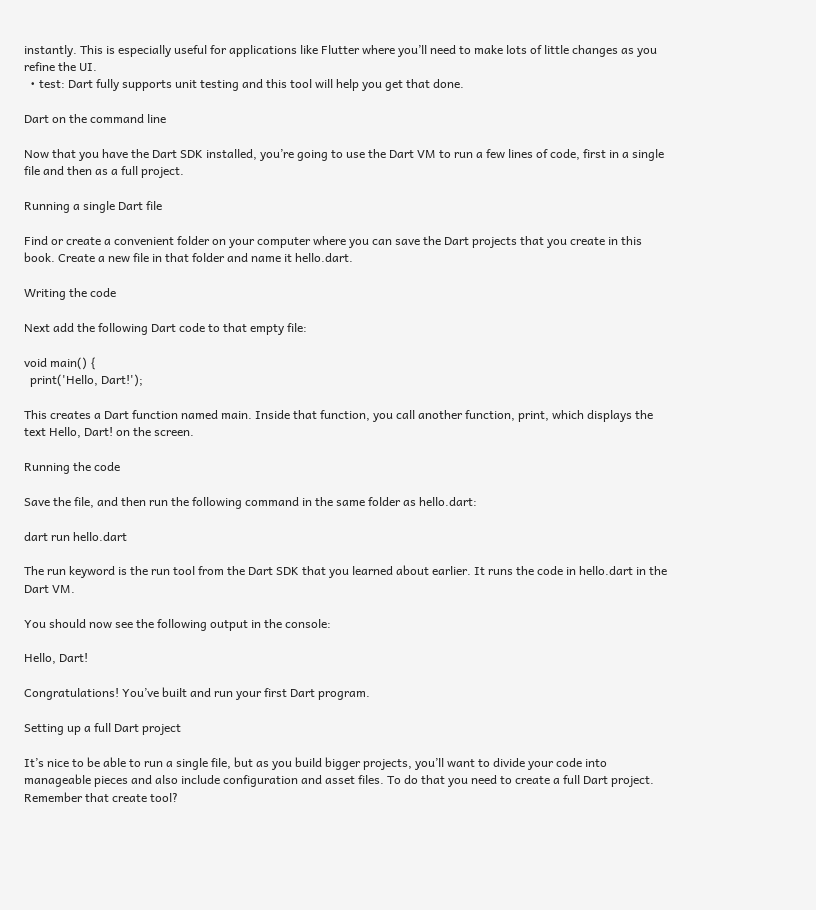instantly. This is especially useful for applications like Flutter where you’ll need to make lots of little changes as you refine the UI.
  • test: Dart fully supports unit testing and this tool will help you get that done.

Dart on the command line

Now that you have the Dart SDK installed, you’re going to use the Dart VM to run a few lines of code, first in a single file and then as a full project.

Running a single Dart file

Find or create a convenient folder on your computer where you can save the Dart projects that you create in this book. Create a new file in that folder and name it hello.dart.

Writing the code

Next add the following Dart code to that empty file:

void main() {
  print('Hello, Dart!');

This creates a Dart function named main. Inside that function, you call another function, print, which displays the text Hello, Dart! on the screen.

Running the code

Save the file, and then run the following command in the same folder as hello.dart:

dart run hello.dart

The run keyword is the run tool from the Dart SDK that you learned about earlier. It runs the code in hello.dart in the Dart VM.

You should now see the following output in the console:

Hello, Dart!

Congratulations! You’ve built and run your first Dart program.

Setting up a full Dart project

It’s nice to be able to run a single file, but as you build bigger projects, you’ll want to divide your code into manageable pieces and also include configuration and asset files. To do that you need to create a full Dart project. Remember that create tool?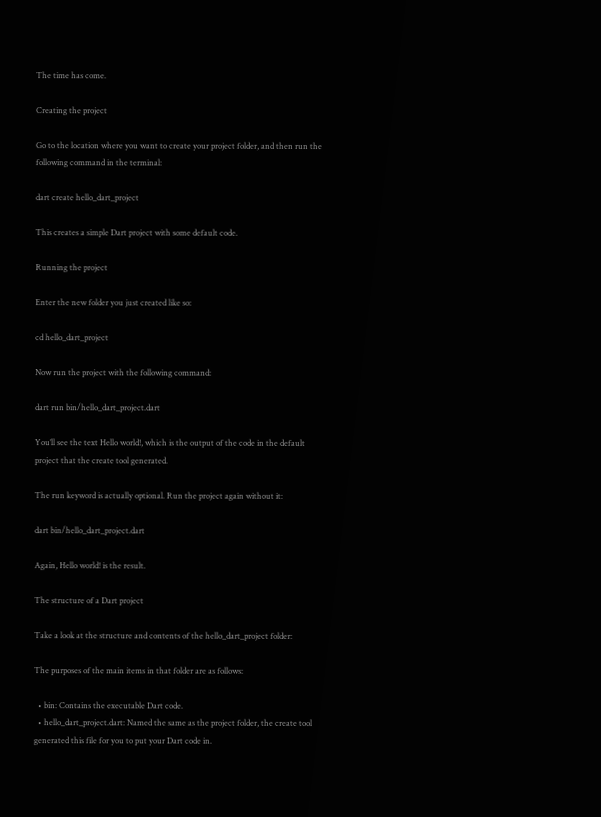The time has come.

Creating the project

Go to the location where you want to create your project folder, and then run the following command in the terminal:

dart create hello_dart_project

This creates a simple Dart project with some default code.

Running the project

Enter the new folder you just created like so:

cd hello_dart_project

Now run the project with the following command:

dart run bin/hello_dart_project.dart

You’ll see the text Hello world!, which is the output of the code in the default project that the create tool generated.

The run keyword is actually optional. Run the project again without it:

dart bin/hello_dart_project.dart

Again, Hello world! is the result.

The structure of a Dart project

Take a look at the structure and contents of the hello_dart_project folder:

The purposes of the main items in that folder are as follows:

  • bin: Contains the executable Dart code.
  • hello_dart_project.dart: Named the same as the project folder, the create tool generated this file for you to put your Dart code in.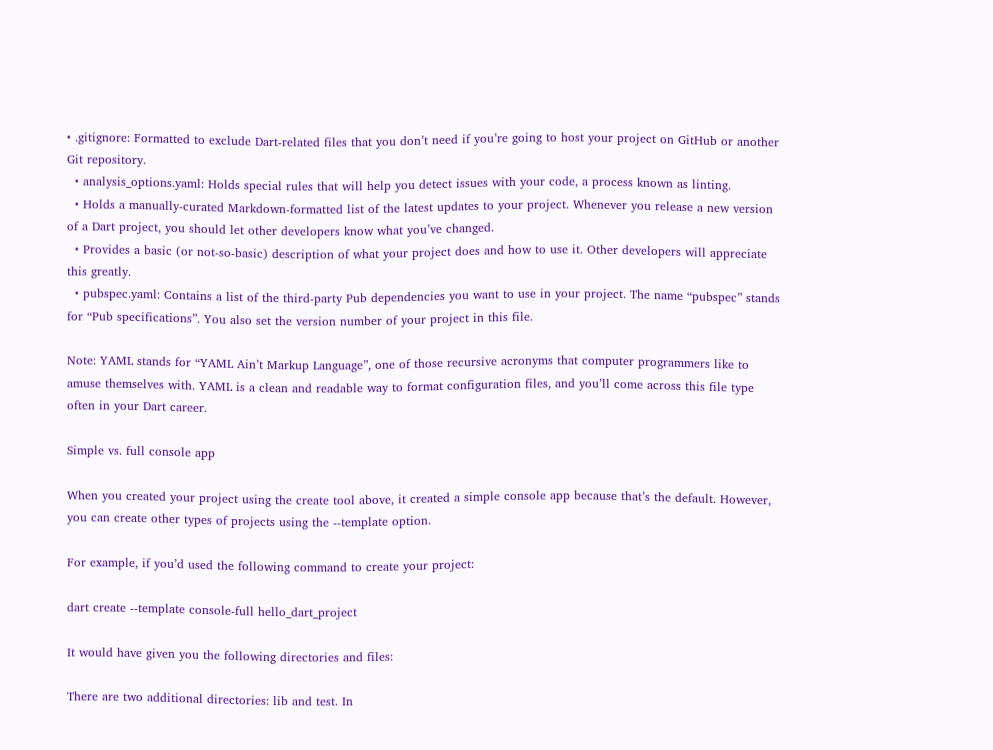• .gitignore: Formatted to exclude Dart-related files that you don’t need if you’re going to host your project on GitHub or another Git repository.
  • analysis_options.yaml: Holds special rules that will help you detect issues with your code, a process known as linting.
  • Holds a manually-curated Markdown-formatted list of the latest updates to your project. Whenever you release a new version of a Dart project, you should let other developers know what you’ve changed.
  • Provides a basic (or not-so-basic) description of what your project does and how to use it. Other developers will appreciate this greatly.
  • pubspec.yaml: Contains a list of the third-party Pub dependencies you want to use in your project. The name “pubspec” stands for “Pub specifications”. You also set the version number of your project in this file.

Note: YAML stands for “YAML Ain’t Markup Language”, one of those recursive acronyms that computer programmers like to amuse themselves with. YAML is a clean and readable way to format configuration files, and you’ll come across this file type often in your Dart career.

Simple vs. full console app

When you created your project using the create tool above, it created a simple console app because that’s the default. However, you can create other types of projects using the --template option.

For example, if you’d used the following command to create your project:

dart create --template console-full hello_dart_project

It would have given you the following directories and files:

There are two additional directories: lib and test. In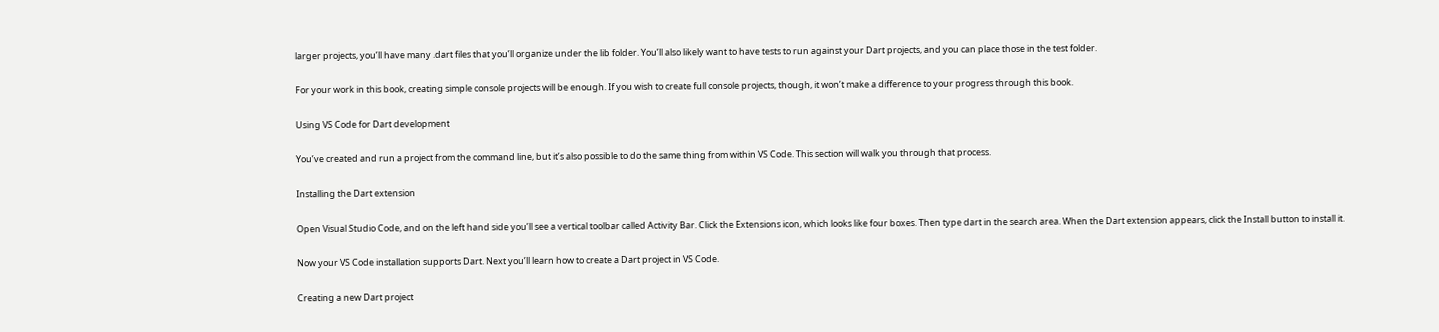larger projects, you’ll have many .dart files that you’ll organize under the lib folder. You’ll also likely want to have tests to run against your Dart projects, and you can place those in the test folder.

For your work in this book, creating simple console projects will be enough. If you wish to create full console projects, though, it won’t make a difference to your progress through this book.

Using VS Code for Dart development

You’ve created and run a project from the command line, but it’s also possible to do the same thing from within VS Code. This section will walk you through that process.

Installing the Dart extension

Open Visual Studio Code, and on the left hand side you’ll see a vertical toolbar called Activity Bar. Click the Extensions icon, which looks like four boxes. Then type dart in the search area. When the Dart extension appears, click the Install button to install it.

Now your VS Code installation supports Dart. Next you’ll learn how to create a Dart project in VS Code.

Creating a new Dart project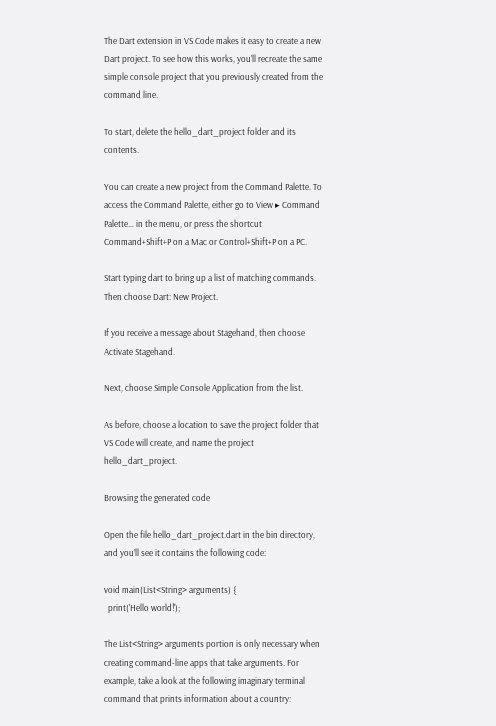The Dart extension in VS Code makes it easy to create a new Dart project. To see how this works, you’ll recreate the same simple console project that you previously created from the command line.

To start, delete the hello_dart_project folder and its contents.

You can create a new project from the Command Palette. To access the Command Palette, either go to View ▸ Command Palette… in the menu, or press the shortcut Command+Shift+P on a Mac or Control+Shift+P on a PC.

Start typing dart to bring up a list of matching commands. Then choose Dart: New Project.

If you receive a message about Stagehand, then choose Activate Stagehand.

Next, choose Simple Console Application from the list.

As before, choose a location to save the project folder that VS Code will create, and name the project hello_dart_project.

Browsing the generated code

Open the file hello_dart_project.dart in the bin directory, and you’ll see it contains the following code:

void main(List<String> arguments) {
  print('Hello world!');

The List<String> arguments portion is only necessary when creating command-line apps that take arguments. For example, take a look at the following imaginary terminal command that prints information about a country: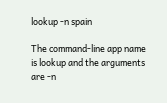lookup -n spain

The command-line app name is lookup and the arguments are -n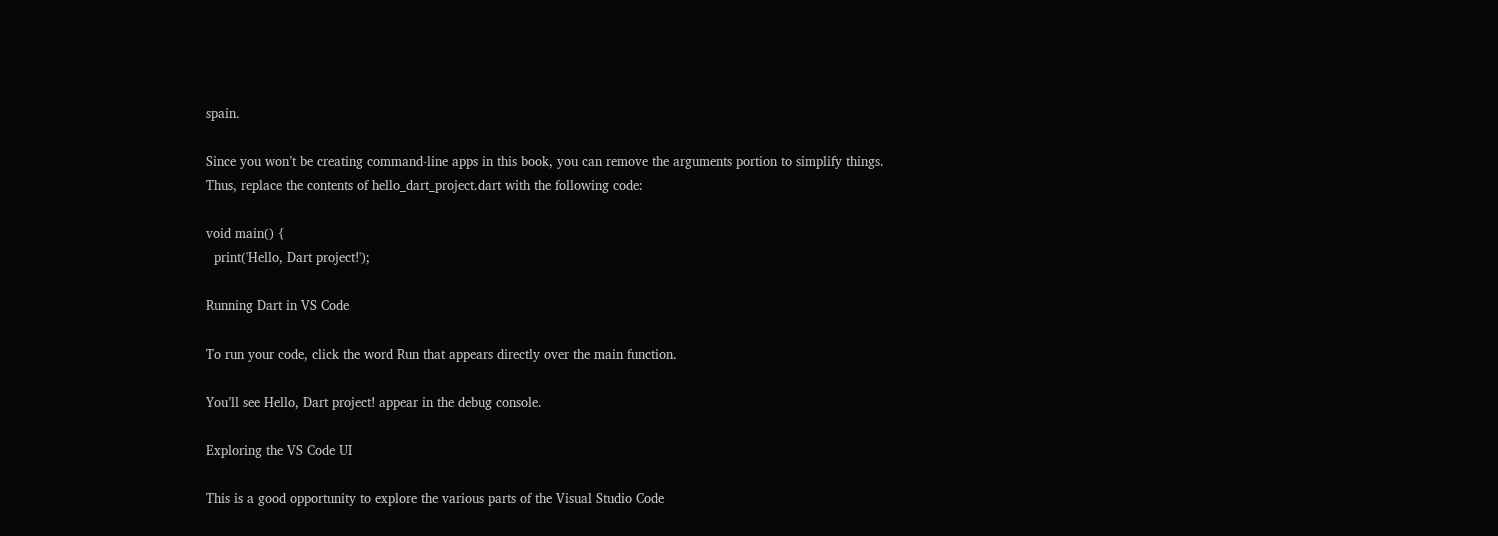spain.

Since you won’t be creating command-line apps in this book, you can remove the arguments portion to simplify things. Thus, replace the contents of hello_dart_project.dart with the following code:

void main() {
  print('Hello, Dart project!');

Running Dart in VS Code

To run your code, click the word Run that appears directly over the main function.

You’ll see Hello, Dart project! appear in the debug console.

Exploring the VS Code UI

This is a good opportunity to explore the various parts of the Visual Studio Code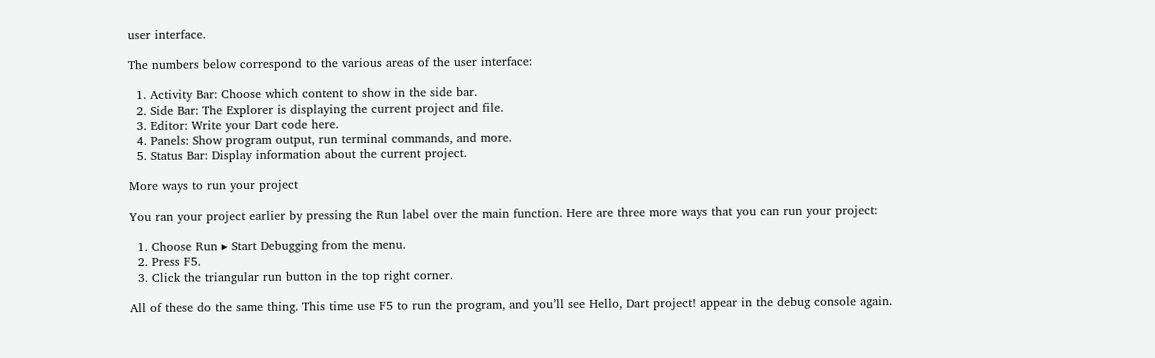user interface.

The numbers below correspond to the various areas of the user interface:

  1. Activity Bar: Choose which content to show in the side bar.
  2. Side Bar: The Explorer is displaying the current project and file.
  3. Editor: Write your Dart code here.
  4. Panels: Show program output, run terminal commands, and more.
  5. Status Bar: Display information about the current project.

More ways to run your project

You ran your project earlier by pressing the Run label over the main function. Here are three more ways that you can run your project:

  1. Choose Run ▸ Start Debugging from the menu.
  2. Press F5.
  3. Click the triangular run button in the top right corner.

All of these do the same thing. This time use F5 to run the program, and you’ll see Hello, Dart project! appear in the debug console again.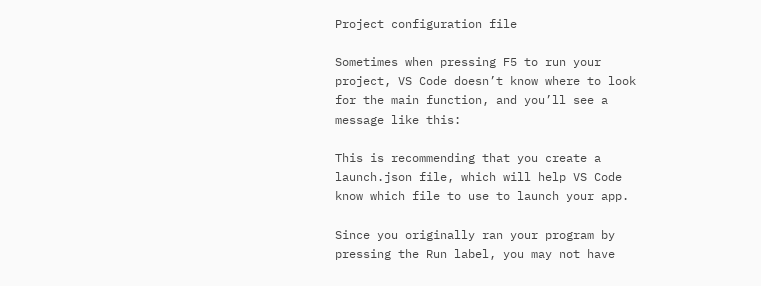Project configuration file

Sometimes when pressing F5 to run your project, VS Code doesn’t know where to look for the main function, and you’ll see a message like this:

This is recommending that you create a launch.json file, which will help VS Code know which file to use to launch your app.

Since you originally ran your program by pressing the Run label, you may not have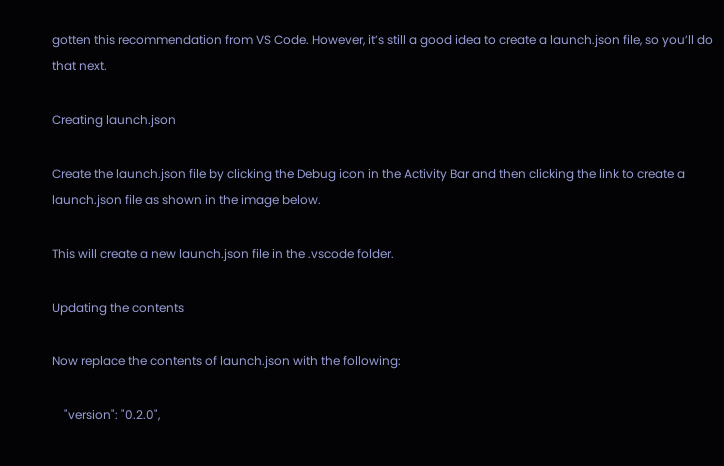gotten this recommendation from VS Code. However, it’s still a good idea to create a launch.json file, so you’ll do that next.

Creating launch.json

Create the launch.json file by clicking the Debug icon in the Activity Bar and then clicking the link to create a launch.json file as shown in the image below.

This will create a new launch.json file in the .vscode folder.

Updating the contents

Now replace the contents of launch.json with the following:

    "version": "0.2.0",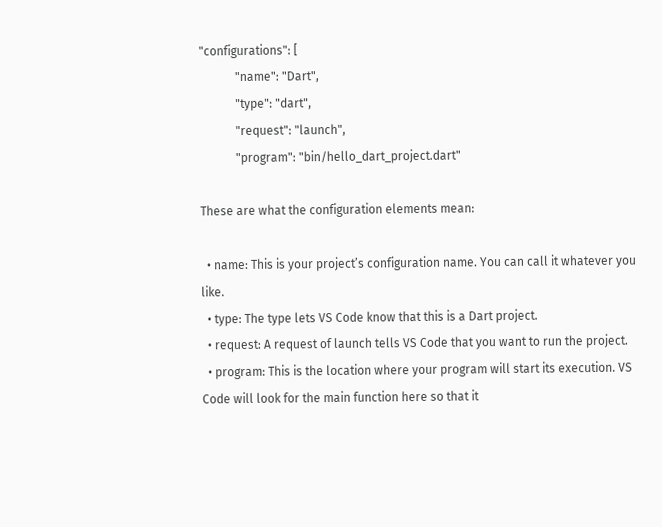"configurations": [
            "name": "Dart",
            "type": "dart",
            "request": "launch",
            "program": "bin/hello_dart_project.dart"

These are what the configuration elements mean:

  • name: This is your project’s configuration name. You can call it whatever you like.
  • type: The type lets VS Code know that this is a Dart project.
  • request: A request of launch tells VS Code that you want to run the project.
  • program: This is the location where your program will start its execution. VS Code will look for the main function here so that it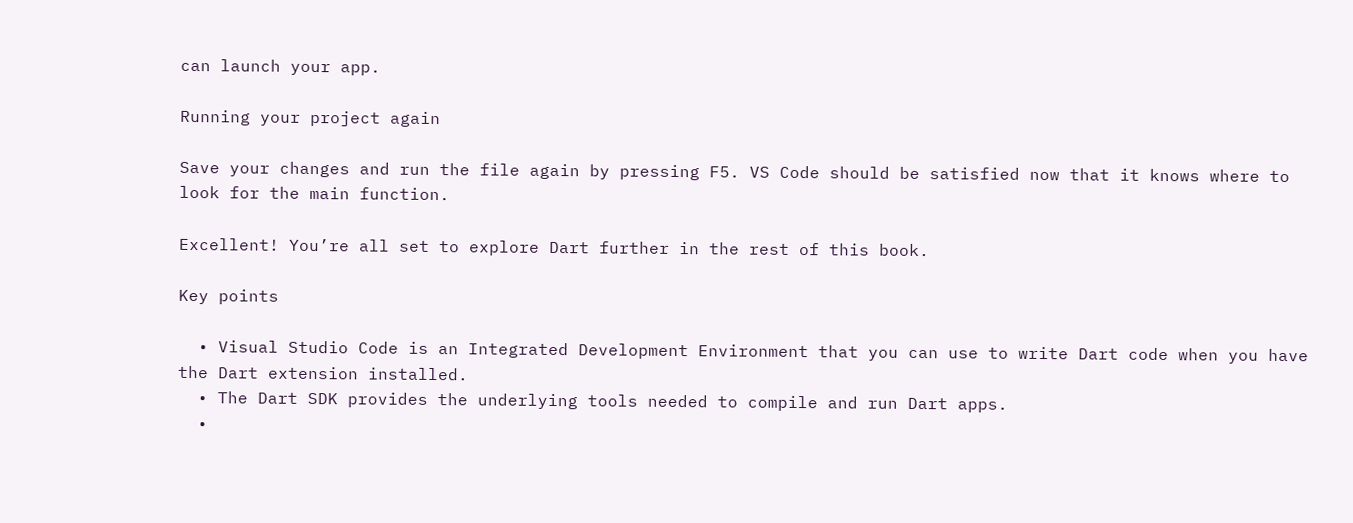can launch your app.

Running your project again

Save your changes and run the file again by pressing F5. VS Code should be satisfied now that it knows where to look for the main function.

Excellent! You’re all set to explore Dart further in the rest of this book.

Key points

  • Visual Studio Code is an Integrated Development Environment that you can use to write Dart code when you have the Dart extension installed.
  • The Dart SDK provides the underlying tools needed to compile and run Dart apps.
  •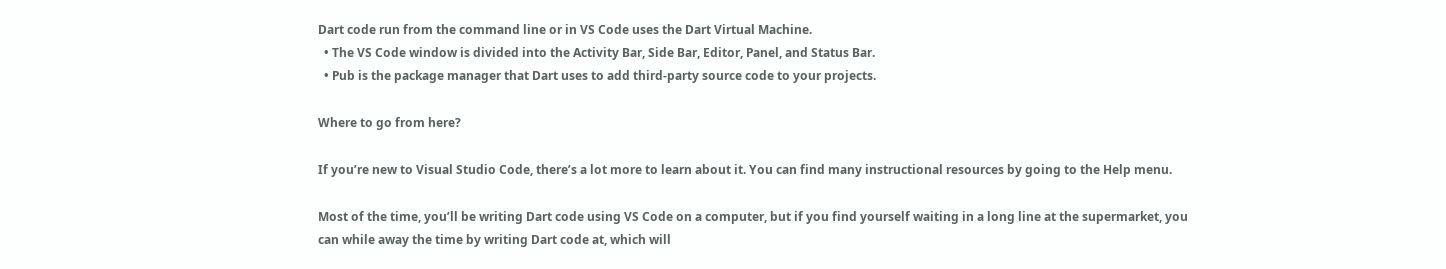Dart code run from the command line or in VS Code uses the Dart Virtual Machine.
  • The VS Code window is divided into the Activity Bar, Side Bar, Editor, Panel, and Status Bar.
  • Pub is the package manager that Dart uses to add third-party source code to your projects.

Where to go from here?

If you’re new to Visual Studio Code, there’s a lot more to learn about it. You can find many instructional resources by going to the Help menu.

Most of the time, you’ll be writing Dart code using VS Code on a computer, but if you find yourself waiting in a long line at the supermarket, you can while away the time by writing Dart code at, which will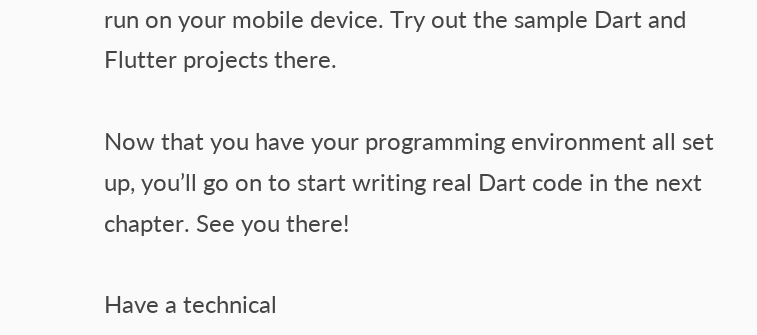run on your mobile device. Try out the sample Dart and Flutter projects there.

Now that you have your programming environment all set up, you’ll go on to start writing real Dart code in the next chapter. See you there!

Have a technical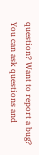question? Want to report a bug? You can ask questions and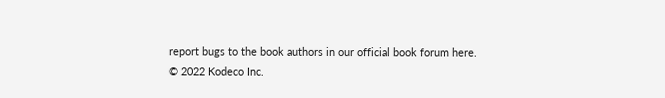report bugs to the book authors in our official book forum here.
© 2022 Kodeco Inc.